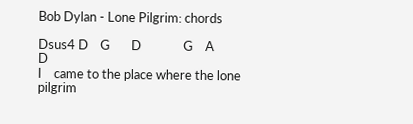Bob Dylan - Lone Pilgrim: chords

Dsus4 D    G       D              G    A       D
I    came to the place where the lone pilgrim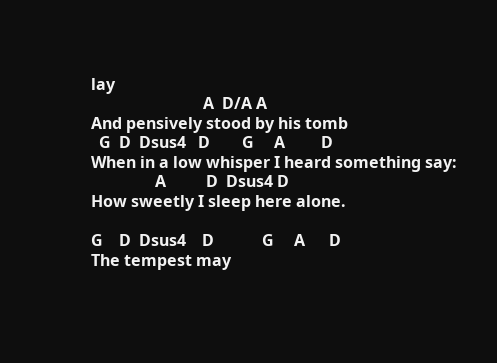lay
                            A  D/A A
And pensively stood by his tomb
  G  D  Dsus4   D        G     A         D
When in a low whisper I heard something say:
                A          D  Dsus4 D
How sweetly I sleep here alone.

G    D  Dsus4    D            G     A      D
The tempest may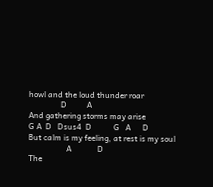howl and the loud thunder roar
                D          A
And gathering storms may arise
G A  D   Dsus4  D           G   A      D
But calm is my feeling, at rest is my soul
                   A             D
The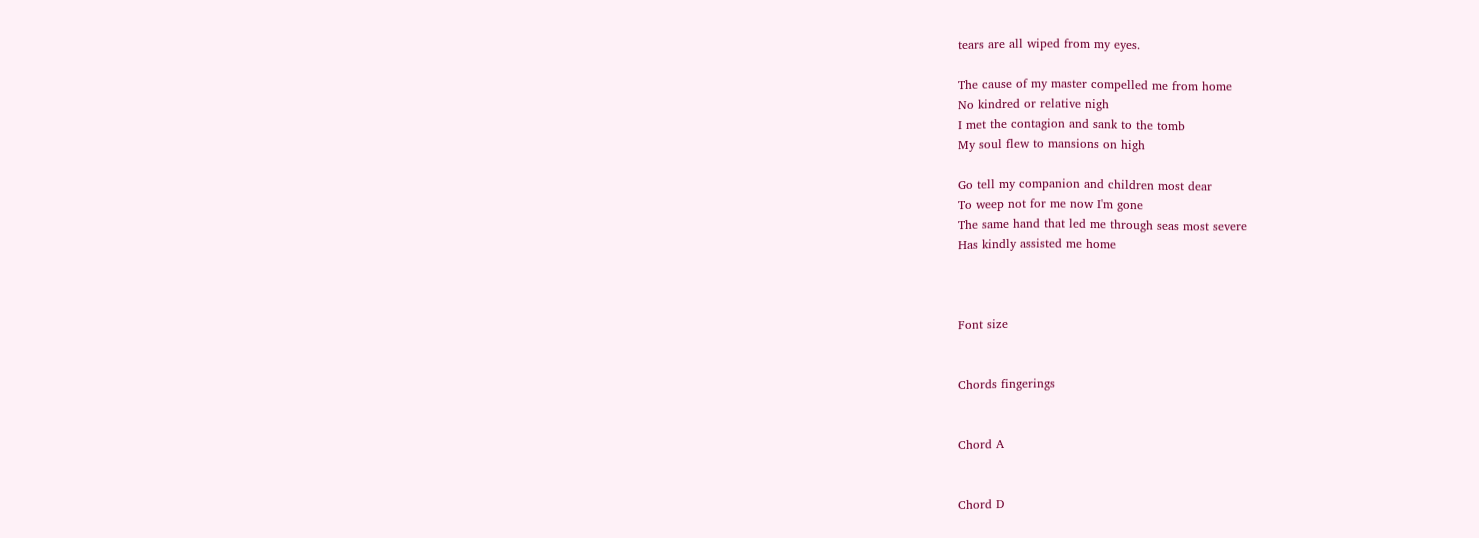tears are all wiped from my eyes.

The cause of my master compelled me from home
No kindred or relative nigh
I met the contagion and sank to the tomb
My soul flew to mansions on high

Go tell my companion and children most dear
To weep not for me now I'm gone
The same hand that led me through seas most severe
Has kindly assisted me home



Font size


Chords fingerings


Chord A


Chord D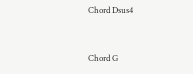Chord Dsus4


Chord G